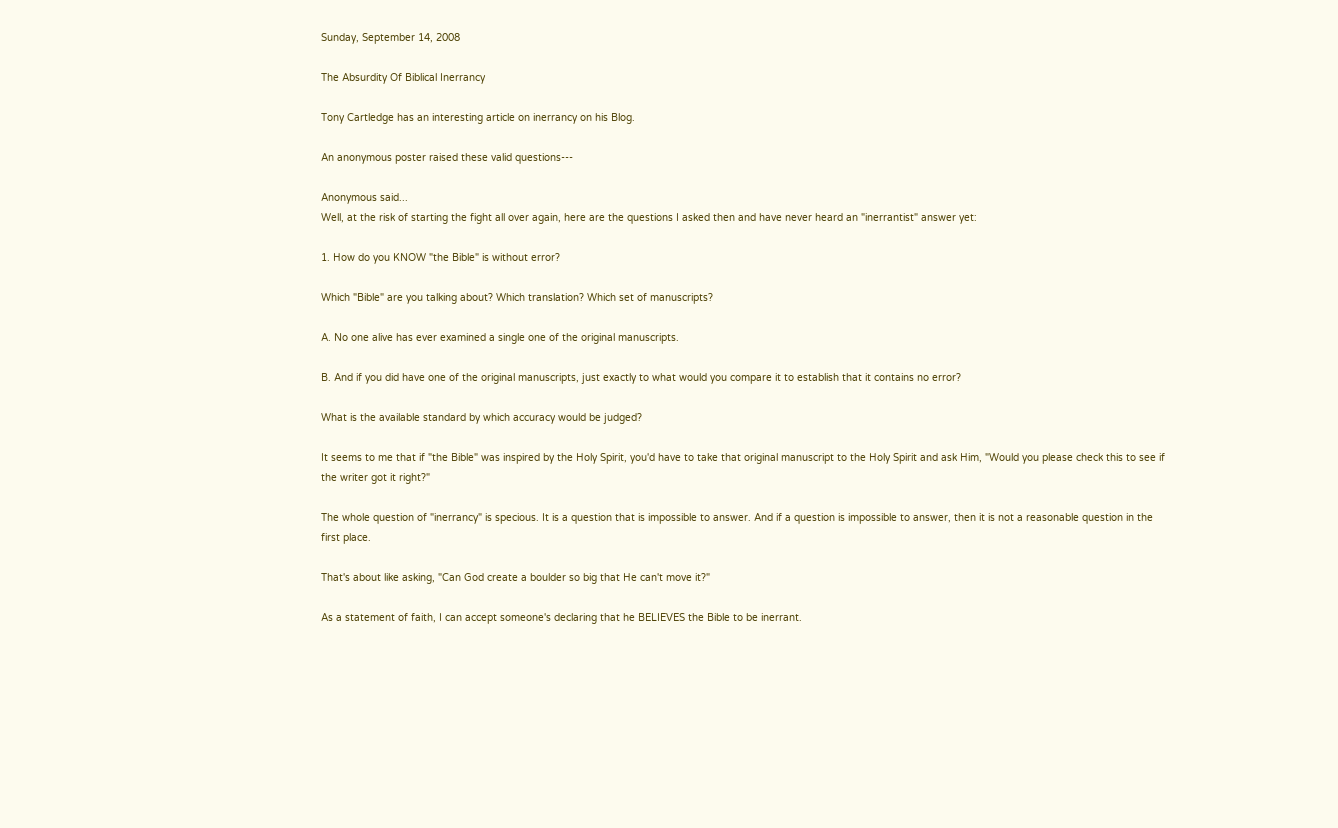Sunday, September 14, 2008

The Absurdity Of Biblical Inerrancy

Tony Cartledge has an interesting article on inerrancy on his Blog.

An anonymous poster raised these valid questions---

Anonymous said...
Well, at the risk of starting the fight all over again, here are the questions I asked then and have never heard an "inerrantist" answer yet:

1. How do you KNOW "the Bible" is without error?

Which "Bible" are you talking about? Which translation? Which set of manuscripts?

A. No one alive has ever examined a single one of the original manuscripts.

B. And if you did have one of the original manuscripts, just exactly to what would you compare it to establish that it contains no error?

What is the available standard by which accuracy would be judged?

It seems to me that if "the Bible" was inspired by the Holy Spirit, you'd have to take that original manuscript to the Holy Spirit and ask Him, "Would you please check this to see if the writer got it right?"

The whole question of "inerrancy" is specious. It is a question that is impossible to answer. And if a question is impossible to answer, then it is not a reasonable question in the first place.

That's about like asking, "Can God create a boulder so big that He can't move it?"

As a statement of faith, I can accept someone's declaring that he BELIEVES the Bible to be inerrant.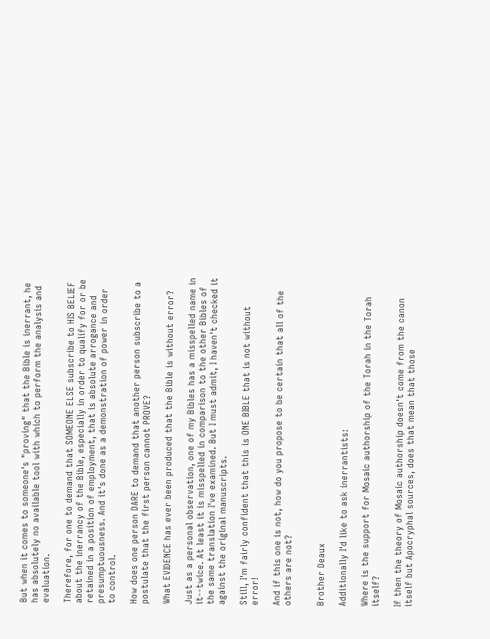But when it comes to someone's "proving" that the Bible is inerrant, he has absolutely no available tool with which to perform the analysis and evaluation.

Therefore, for one to demand that SOMEONE ELSE subscribe to HIS BELIEF about the inerrancy of the Bible, especially in order to qualify for or be retained in a position of employment, that is absolute arrogance and presumptuousness. And it's done as a demonstration of power in order to control.

How does one person DARE to demand that another person subscribe to a postulate that the first person cannot PROVE?

What EVIDENCE has ever been produced that the Bible is without error?

Just as a personal observation, one of my Bibles has a misspelled name in it--twice. At least it is misspelled in comparison to the other Bibles of the same translation I've examined. But I must admit, I haven't checked it against the original manuscripts.

Still, I'm fairly confident that this is ONE BIBLE that is not without error!

And if this one is not, how do you propose to be certain that all of the others are not?


Brother Deaux

Additionally I'd like to ask inerrantists:

Where is the support for Mosaic authorship of the Torah in the Torah itself?

If then the theory of Mosaic authorship doesn't come from the canon itself but Apocryphal sources, does that mean that those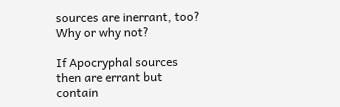sources are inerrant, too? Why or why not?

If Apocryphal sources then are errant but contain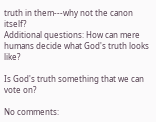truth in them---why not the canon itself?
Additional questions: How can mere humans decide what God's truth looks like?

Is God's truth something that we can vote on?

No comments: